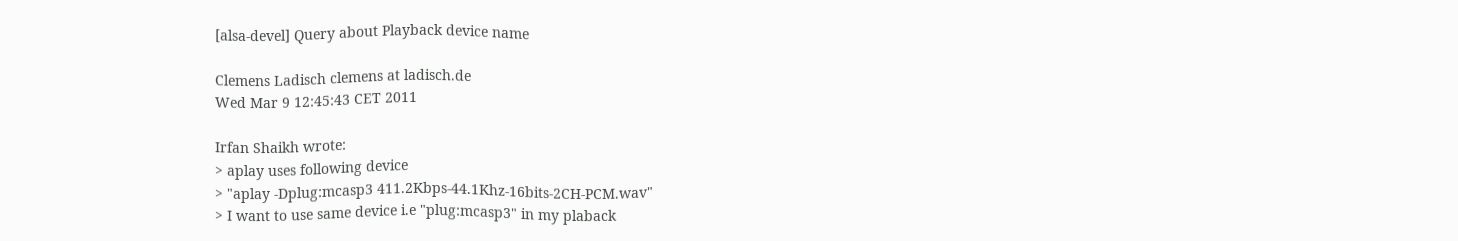[alsa-devel] Query about Playback device name

Clemens Ladisch clemens at ladisch.de
Wed Mar 9 12:45:43 CET 2011

Irfan Shaikh wrote:
> aplay uses following device
> "aplay -Dplug:mcasp3 411.2Kbps-44.1Khz-16bits-2CH-PCM.wav"
> I want to use same device i.e "plug:mcasp3" in my plaback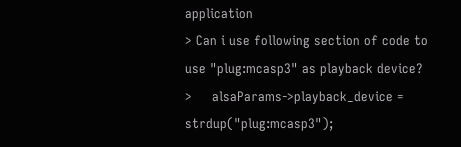application
> Can i use following section of code to use "plug:mcasp3" as playback device?
>     alsaParams->playback_device = strdup("plug:mcasp3");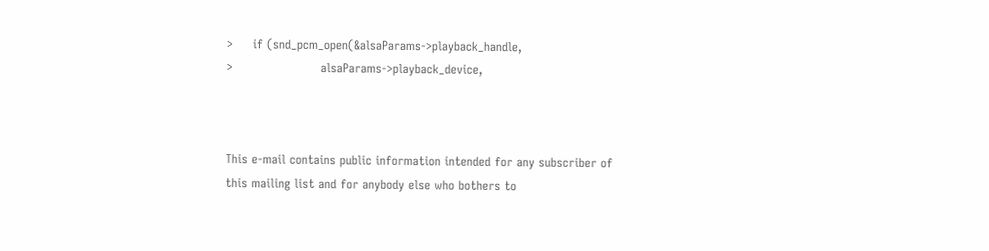>     if (snd_pcm_open(&alsaParams->playback_handle,
>                      alsaParams->playback_device,



This e-mail contains public information intended for any subscriber of
this mailing list and for anybody else who bothers to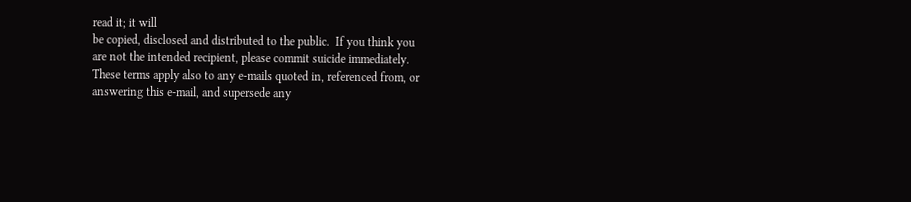read it; it will
be copied, disclosed and distributed to the public.  If you think you
are not the intended recipient, please commit suicide immediately.
These terms apply also to any e-mails quoted in, referenced from, or
answering this e-mail, and supersede any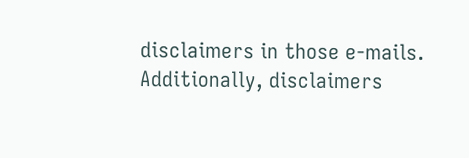disclaimers in those e-mails.
Additionally, disclaimers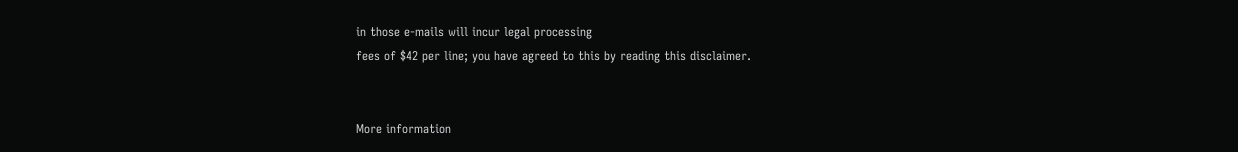in those e-mails will incur legal processing
fees of $42 per line; you have agreed to this by reading this disclaimer.


More information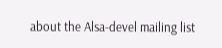about the Alsa-devel mailing list